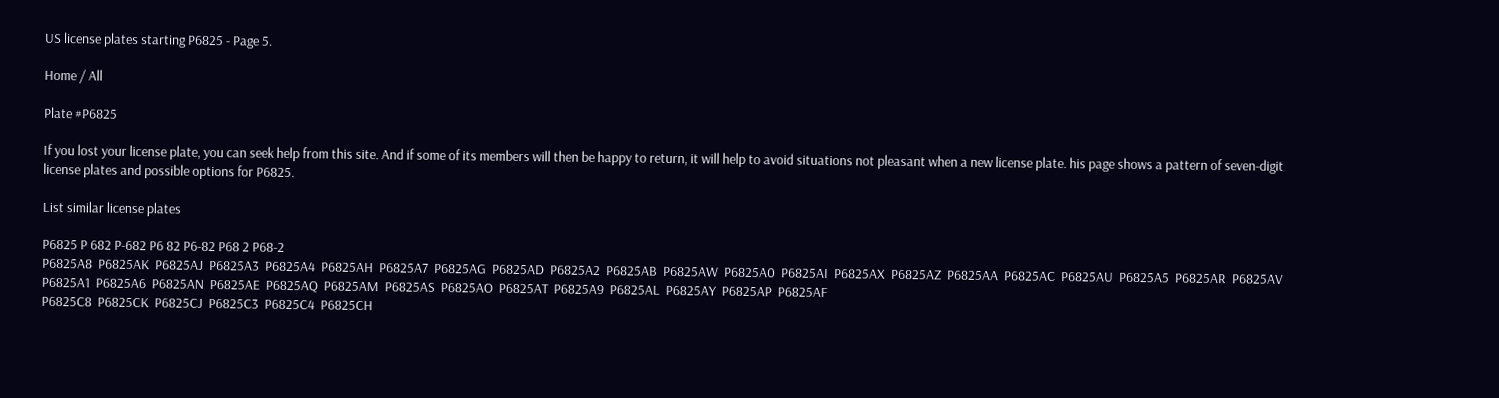US license plates starting P6825 - Page 5.

Home / All

Plate #P6825

If you lost your license plate, you can seek help from this site. And if some of its members will then be happy to return, it will help to avoid situations not pleasant when a new license plate. his page shows a pattern of seven-digit license plates and possible options for P6825.

List similar license plates

P6825 P 682 P-682 P6 82 P6-82 P68 2 P68-2
P6825A8  P6825AK  P6825AJ  P6825A3  P6825A4  P6825AH  P6825A7  P6825AG  P6825AD  P6825A2  P6825AB  P6825AW  P6825A0  P6825AI  P6825AX  P6825AZ  P6825AA  P6825AC  P6825AU  P6825A5  P6825AR  P6825AV  P6825A1  P6825A6  P6825AN  P6825AE  P6825AQ  P6825AM  P6825AS  P6825AO  P6825AT  P6825A9  P6825AL  P6825AY  P6825AP  P6825AF
P6825C8  P6825CK  P6825CJ  P6825C3  P6825C4  P6825CH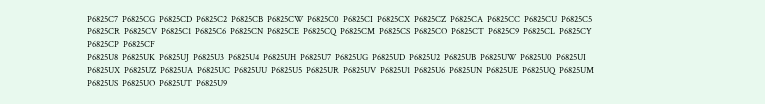P6825C7  P6825CG  P6825CD  P6825C2  P6825CB  P6825CW  P6825C0  P6825CI  P6825CX  P6825CZ  P6825CA  P6825CC  P6825CU  P6825C5  P6825CR  P6825CV  P6825C1  P6825C6  P6825CN  P6825CE  P6825CQ  P6825CM  P6825CS  P6825CO  P6825CT  P6825C9  P6825CL  P6825CY  P6825CP  P6825CF
P6825U8  P6825UK  P6825UJ  P6825U3  P6825U4  P6825UH  P6825U7  P6825UG  P6825UD  P6825U2  P6825UB  P6825UW  P6825U0  P6825UI  P6825UX  P6825UZ  P6825UA  P6825UC  P6825UU  P6825U5  P6825UR  P6825UV  P6825U1  P6825U6  P6825UN  P6825UE  P6825UQ  P6825UM  P6825US  P6825UO  P6825UT  P6825U9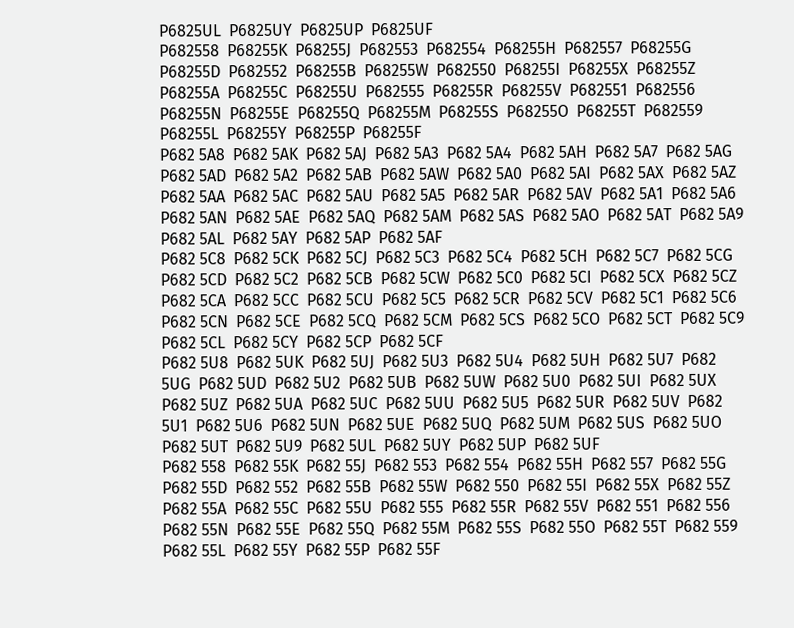P6825UL  P6825UY  P6825UP  P6825UF
P682558  P68255K  P68255J  P682553  P682554  P68255H  P682557  P68255G  P68255D  P682552  P68255B  P68255W  P682550  P68255I  P68255X  P68255Z  P68255A  P68255C  P68255U  P682555  P68255R  P68255V  P682551  P682556  P68255N  P68255E  P68255Q  P68255M  P68255S  P68255O  P68255T  P682559  P68255L  P68255Y  P68255P  P68255F
P682 5A8  P682 5AK  P682 5AJ  P682 5A3  P682 5A4  P682 5AH  P682 5A7  P682 5AG  P682 5AD  P682 5A2  P682 5AB  P682 5AW  P682 5A0  P682 5AI  P682 5AX  P682 5AZ  P682 5AA  P682 5AC  P682 5AU  P682 5A5  P682 5AR  P682 5AV  P682 5A1  P682 5A6  P682 5AN  P682 5AE  P682 5AQ  P682 5AM  P682 5AS  P682 5AO  P682 5AT  P682 5A9  P682 5AL  P682 5AY  P682 5AP  P682 5AF
P682 5C8  P682 5CK  P682 5CJ  P682 5C3  P682 5C4  P682 5CH  P682 5C7  P682 5CG  P682 5CD  P682 5C2  P682 5CB  P682 5CW  P682 5C0  P682 5CI  P682 5CX  P682 5CZ  P682 5CA  P682 5CC  P682 5CU  P682 5C5  P682 5CR  P682 5CV  P682 5C1  P682 5C6  P682 5CN  P682 5CE  P682 5CQ  P682 5CM  P682 5CS  P682 5CO  P682 5CT  P682 5C9  P682 5CL  P682 5CY  P682 5CP  P682 5CF
P682 5U8  P682 5UK  P682 5UJ  P682 5U3  P682 5U4  P682 5UH  P682 5U7  P682 5UG  P682 5UD  P682 5U2  P682 5UB  P682 5UW  P682 5U0  P682 5UI  P682 5UX  P682 5UZ  P682 5UA  P682 5UC  P682 5UU  P682 5U5  P682 5UR  P682 5UV  P682 5U1  P682 5U6  P682 5UN  P682 5UE  P682 5UQ  P682 5UM  P682 5US  P682 5UO  P682 5UT  P682 5U9  P682 5UL  P682 5UY  P682 5UP  P682 5UF
P682 558  P682 55K  P682 55J  P682 553  P682 554  P682 55H  P682 557  P682 55G  P682 55D  P682 552  P682 55B  P682 55W  P682 550  P682 55I  P682 55X  P682 55Z  P682 55A  P682 55C  P682 55U  P682 555  P682 55R  P682 55V  P682 551  P682 556  P682 55N  P682 55E  P682 55Q  P682 55M  P682 55S  P682 55O  P682 55T  P682 559  P682 55L  P682 55Y  P682 55P  P682 55F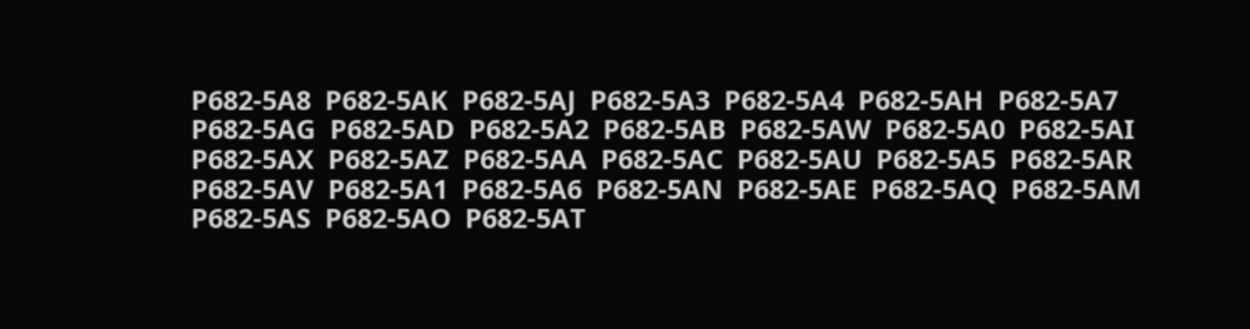P682-5A8  P682-5AK  P682-5AJ  P682-5A3  P682-5A4  P682-5AH  P682-5A7  P682-5AG  P682-5AD  P682-5A2  P682-5AB  P682-5AW  P682-5A0  P682-5AI  P682-5AX  P682-5AZ  P682-5AA  P682-5AC  P682-5AU  P682-5A5  P682-5AR  P682-5AV  P682-5A1  P682-5A6  P682-5AN  P682-5AE  P682-5AQ  P682-5AM  P682-5AS  P682-5AO  P682-5AT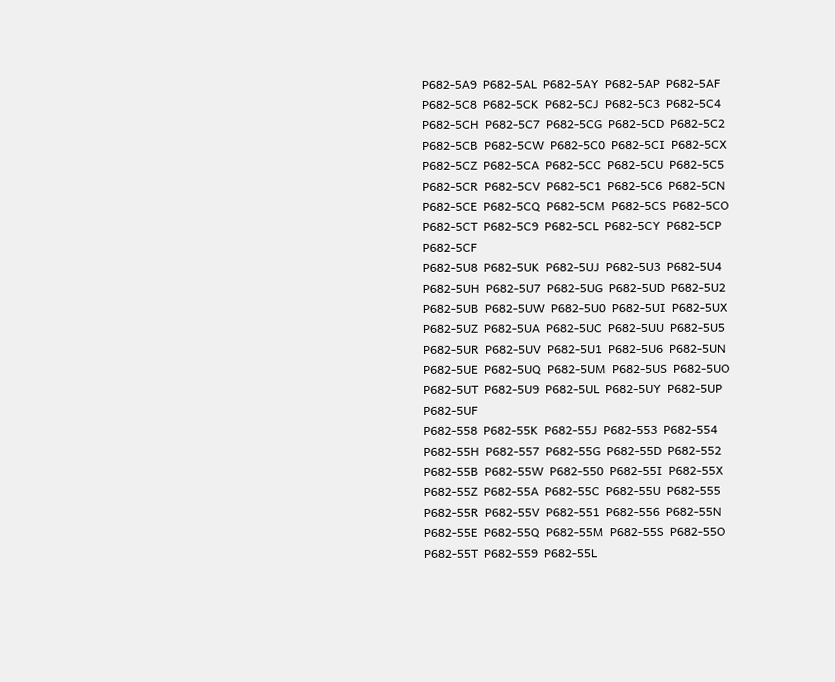P682-5A9  P682-5AL  P682-5AY  P682-5AP  P682-5AF
P682-5C8  P682-5CK  P682-5CJ  P682-5C3  P682-5C4  P682-5CH  P682-5C7  P682-5CG  P682-5CD  P682-5C2  P682-5CB  P682-5CW  P682-5C0  P682-5CI  P682-5CX  P682-5CZ  P682-5CA  P682-5CC  P682-5CU  P682-5C5  P682-5CR  P682-5CV  P682-5C1  P682-5C6  P682-5CN  P682-5CE  P682-5CQ  P682-5CM  P682-5CS  P682-5CO  P682-5CT  P682-5C9  P682-5CL  P682-5CY  P682-5CP  P682-5CF
P682-5U8  P682-5UK  P682-5UJ  P682-5U3  P682-5U4  P682-5UH  P682-5U7  P682-5UG  P682-5UD  P682-5U2  P682-5UB  P682-5UW  P682-5U0  P682-5UI  P682-5UX  P682-5UZ  P682-5UA  P682-5UC  P682-5UU  P682-5U5  P682-5UR  P682-5UV  P682-5U1  P682-5U6  P682-5UN  P682-5UE  P682-5UQ  P682-5UM  P682-5US  P682-5UO  P682-5UT  P682-5U9  P682-5UL  P682-5UY  P682-5UP  P682-5UF
P682-558  P682-55K  P682-55J  P682-553  P682-554  P682-55H  P682-557  P682-55G  P682-55D  P682-552  P682-55B  P682-55W  P682-550  P682-55I  P682-55X  P682-55Z  P682-55A  P682-55C  P682-55U  P682-555  P682-55R  P682-55V  P682-551  P682-556  P682-55N  P682-55E  P682-55Q  P682-55M  P682-55S  P682-55O  P682-55T  P682-559  P682-55L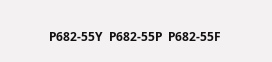P682-55Y  P682-55P  P682-55F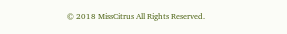© 2018 MissCitrus All Rights Reserved.